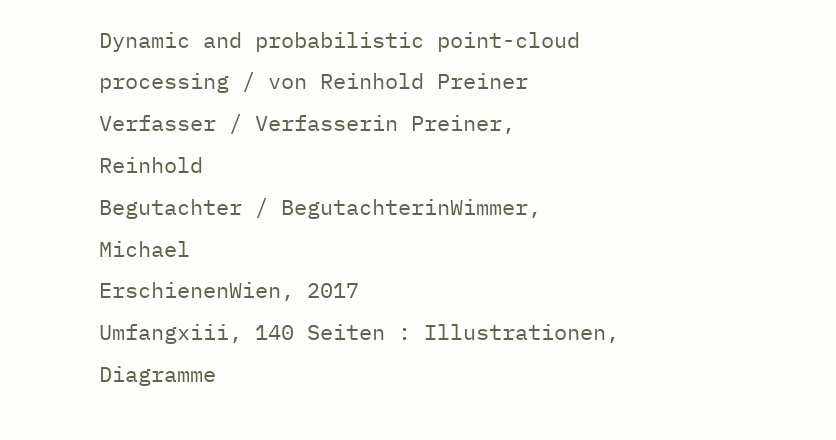Dynamic and probabilistic point-cloud processing / von Reinhold Preiner
Verfasser / Verfasserin Preiner, Reinhold
Begutachter / BegutachterinWimmer, Michael
ErschienenWien, 2017
Umfangxiii, 140 Seiten : Illustrationen, Diagramme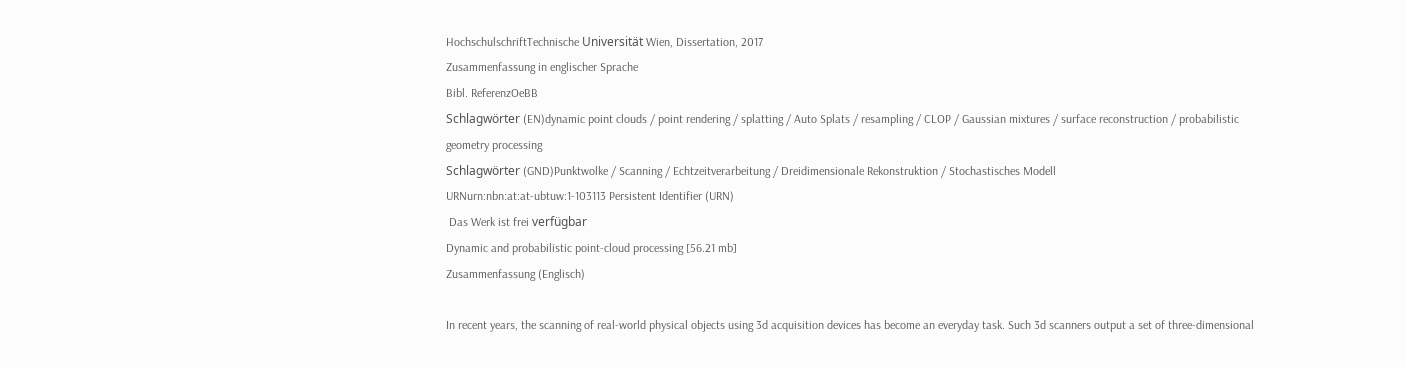HochschulschriftTechnische Universität Wien, Dissertation, 2017
Zusammenfassung in englischer Sprache
Bibl. ReferenzOeBB
Schlagwörter (EN)dynamic point clouds / point rendering / splatting / Auto Splats / resampling / CLOP / Gaussian mixtures / surface reconstruction / probabilistic geometry processing
Schlagwörter (GND)Punktwolke / Scanning / Echtzeitverarbeitung / Dreidimensionale Rekonstruktion / Stochastisches Modell
URNurn:nbn:at:at-ubtuw:1-103113 Persistent Identifier (URN)
 Das Werk ist frei verfügbar
Dynamic and probabilistic point-cloud processing [56.21 mb]
Zusammenfassung (Englisch)

In recent years, the scanning of real-world physical objects using 3d acquisition devices has become an everyday task. Such 3d scanners output a set of three-dimensional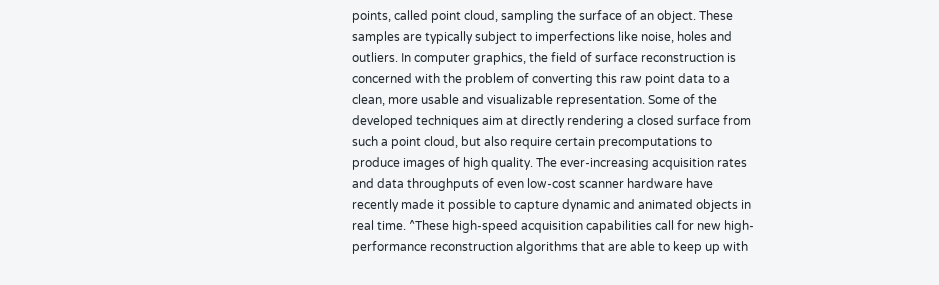points, called point cloud, sampling the surface of an object. These samples are typically subject to imperfections like noise, holes and outliers. In computer graphics, the field of surface reconstruction is concerned with the problem of converting this raw point data to a clean, more usable and visualizable representation. Some of the developed techniques aim at directly rendering a closed surface from such a point cloud, but also require certain precomputations to produce images of high quality. The ever-increasing acquisition rates and data throughputs of even low-cost scanner hardware have recently made it possible to capture dynamic and animated objects in real time. ^These high-speed acquisition capabilities call for new high-performance reconstruction algorithms that are able to keep up with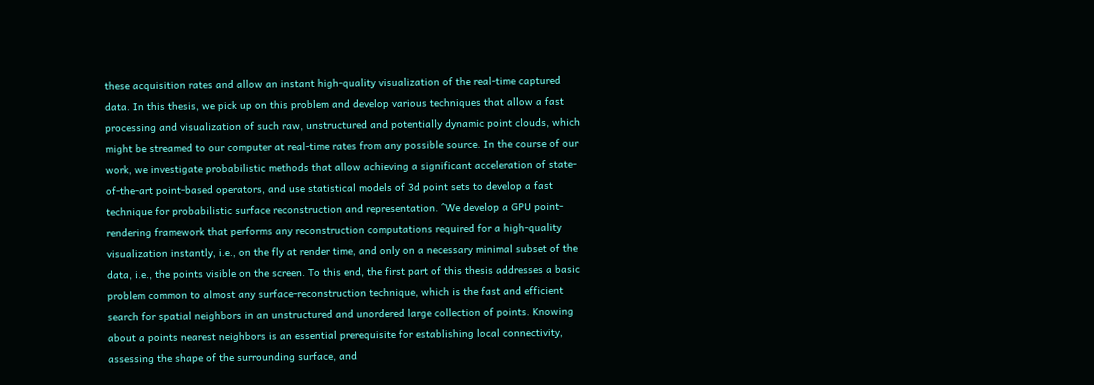these acquisition rates and allow an instant high-quality visualization of the real-time captured data. In this thesis, we pick up on this problem and develop various techniques that allow a fast processing and visualization of such raw, unstructured and potentially dynamic point clouds, which might be streamed to our computer at real-time rates from any possible source. In the course of our work, we investigate probabilistic methods that allow achieving a significant acceleration of state-of-the-art point-based operators, and use statistical models of 3d point sets to develop a fast technique for probabilistic surface reconstruction and representation. ^We develop a GPU point-rendering framework that performs any reconstruction computations required for a high-quality visualization instantly, i.e., on the fly at render time, and only on a necessary minimal subset of the data, i.e., the points visible on the screen. To this end, the first part of this thesis addresses a basic problem common to almost any surface-reconstruction technique, which is the fast and efficient search for spatial neighbors in an unstructured and unordered large collection of points. Knowing about a points nearest neighbors is an essential prerequisite for establishing local connectivity, assessing the shape of the surrounding surface, and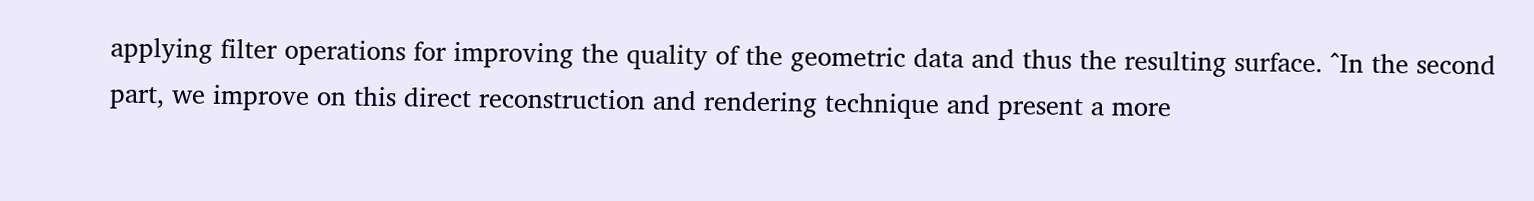applying filter operations for improving the quality of the geometric data and thus the resulting surface. ^In the second part, we improve on this direct reconstruction and rendering technique and present a more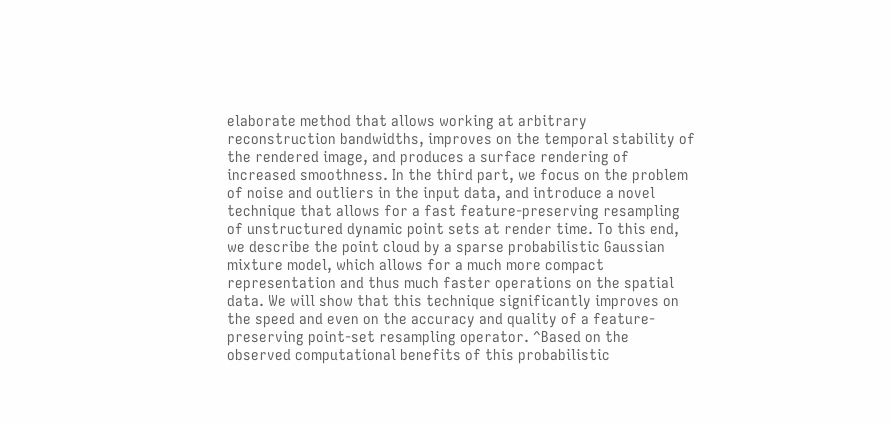elaborate method that allows working at arbitrary reconstruction bandwidths, improves on the temporal stability of the rendered image, and produces a surface rendering of increased smoothness. In the third part, we focus on the problem of noise and outliers in the input data, and introduce a novel technique that allows for a fast feature-preserving resampling of unstructured dynamic point sets at render time. To this end, we describe the point cloud by a sparse probabilistic Gaussian mixture model, which allows for a much more compact representation and thus much faster operations on the spatial data. We will show that this technique significantly improves on the speed and even on the accuracy and quality of a feature-preserving point-set resampling operator. ^Based on the observed computational benefits of this probabilistic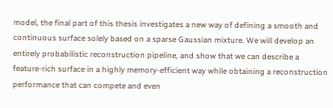model, the final part of this thesis investigates a new way of defining a smooth and continuous surface solely based on a sparse Gaussian mixture. We will develop an entirely probabilistic reconstruction pipeline, and show that we can describe a feature-rich surface in a highly memory-efficient way while obtaining a reconstruction performance that can compete and even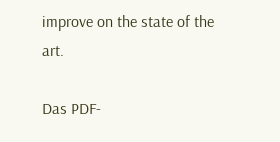improve on the state of the art.

Das PDF-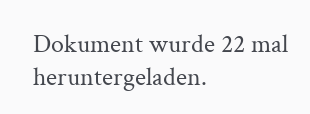Dokument wurde 22 mal heruntergeladen.